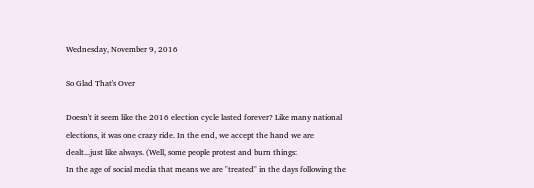Wednesday, November 9, 2016

So Glad That's Over

Doesn't it seem like the 2016 election cycle lasted forever? Like many national elections, it was one crazy ride. In the end, we accept the hand we are dealt...just like always. (Well, some people protest and burn things:
In the age of social media that means we are "treated" in the days following the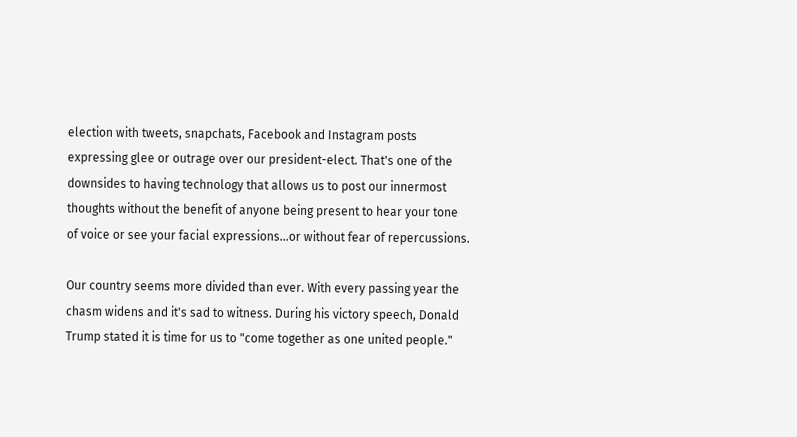election with tweets, snapchats, Facebook and Instagram posts expressing glee or outrage over our president-elect. That's one of the downsides to having technology that allows us to post our innermost thoughts without the benefit of anyone being present to hear your tone of voice or see your facial expressions...or without fear of repercussions.

Our country seems more divided than ever. With every passing year the chasm widens and it's sad to witness. During his victory speech, Donald Trump stated it is time for us to "come together as one united people."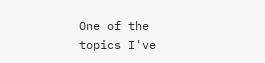One of the topics I've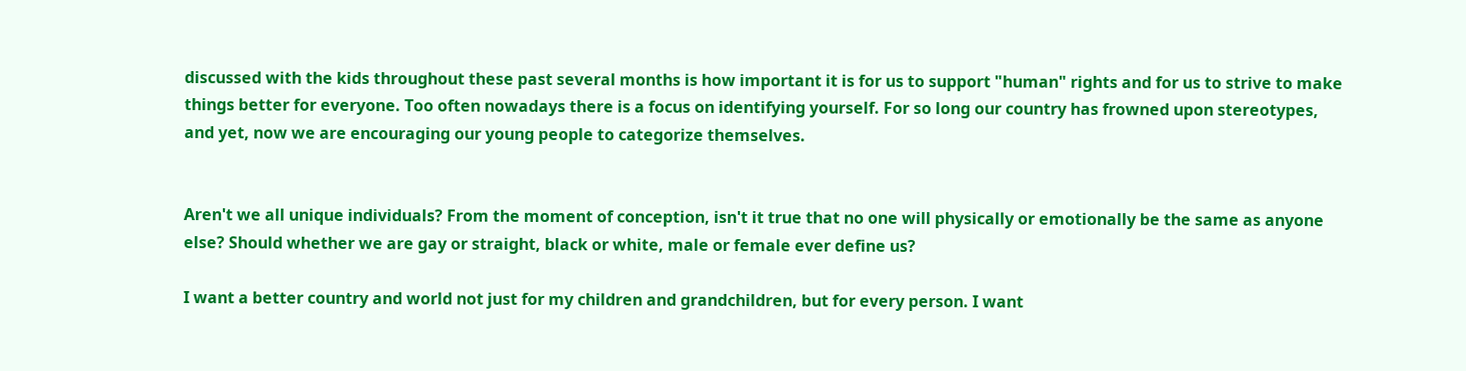discussed with the kids throughout these past several months is how important it is for us to support "human" rights and for us to strive to make things better for everyone. Too often nowadays there is a focus on identifying yourself. For so long our country has frowned upon stereotypes, and yet, now we are encouraging our young people to categorize themselves.


Aren't we all unique individuals? From the moment of conception, isn't it true that no one will physically or emotionally be the same as anyone else? Should whether we are gay or straight, black or white, male or female ever define us?

I want a better country and world not just for my children and grandchildren, but for every person. I want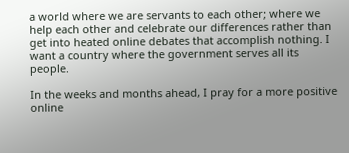a world where we are servants to each other; where we help each other and celebrate our differences rather than get into heated online debates that accomplish nothing. I want a country where the government serves all its people.

In the weeks and months ahead, I pray for a more positive online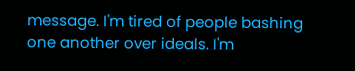message. I'm tired of people bashing one another over ideals. I'm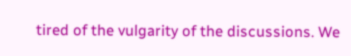tired of the vulgarity of the discussions. We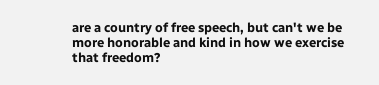are a country of free speech, but can't we be more honorable and kind in how we exercise that freedom?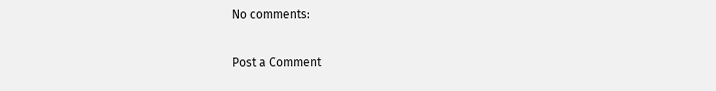No comments:

Post a Comment